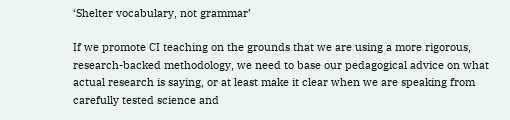‘Shelter vocabulary, not grammar’

If we promote CI teaching on the grounds that we are using a more rigorous, research-backed methodology, we need to base our pedagogical advice on what actual research is saying, or at least make it clear when we are speaking from carefully tested science and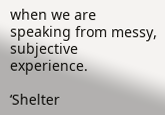when we are speaking from messy, subjective experience.

‘Shelter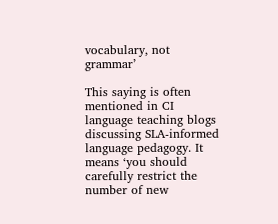vocabulary, not grammar’

This saying is often mentioned in CI language teaching blogs discussing SLA-informed language pedagogy. It means ‘you should carefully restrict the number of new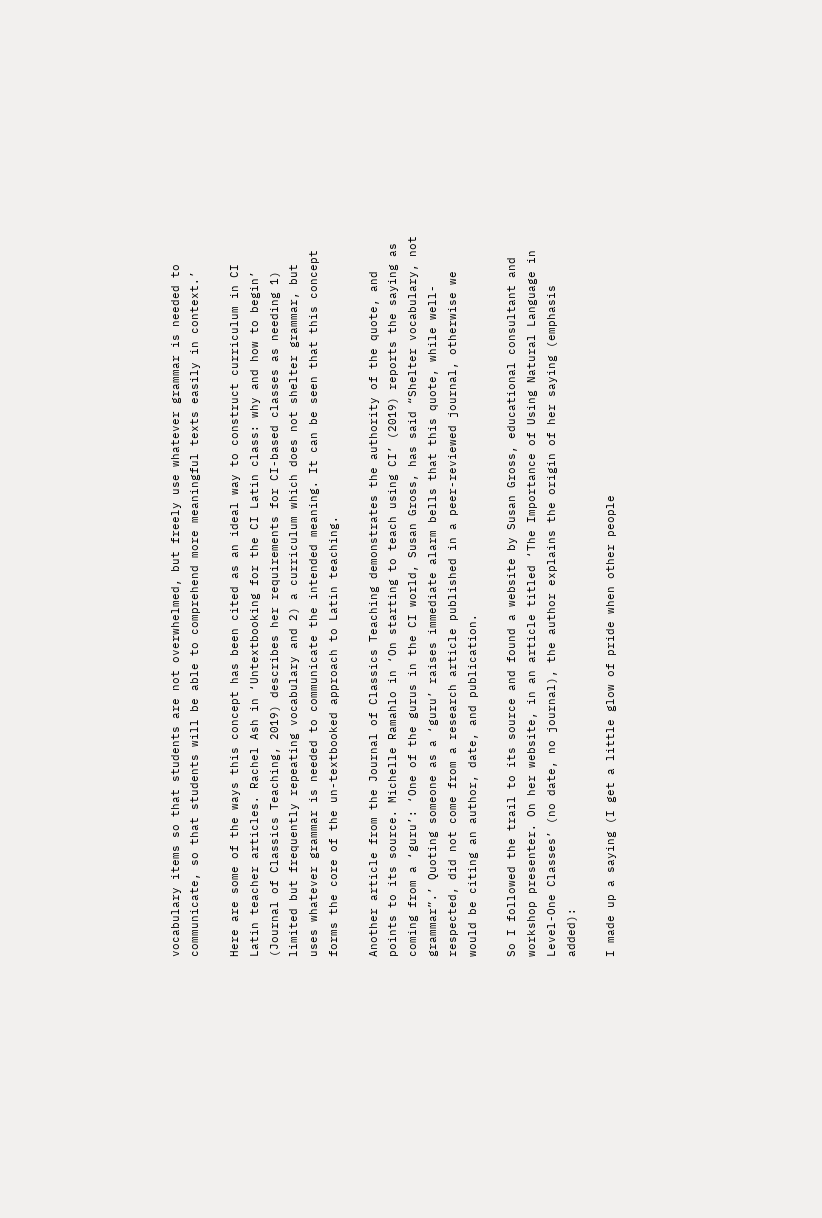vocabulary items so that students are not overwhelmed, but freely use whatever grammar is needed to communicate, so that students will be able to comprehend more meaningful texts easily in context.’

Here are some of the ways this concept has been cited as an ideal way to construct curriculum in CI Latin teacher articles. Rachel Ash in ‘Untextbooking for the CI Latin class: why and how to begin’ (Journal of Classics Teaching, 2019) describes her requirements for CI-based classes as needing 1) limited but frequently repeating vocabulary and 2) a curriculum which does not shelter grammar, but uses whatever grammar is needed to communicate the intended meaning. It can be seen that this concept forms the core of the un-textbooked approach to Latin teaching.

Another article from the Journal of Classics Teaching demonstrates the authority of the quote, and points to its source. Michelle Ramahlo in ‘On starting to teach using CI’ (2019) reports the saying as coming from a ‘guru’: ‘One of the gurus in the CI world, Susan Gross, has said “Shelter vocabulary, not grammar”.’ Quoting someone as a ‘guru’ raises immediate alarm bells that this quote, while well-respected, did not come from a research article published in a peer-reviewed journal, otherwise we would be citing an author, date, and publication.

So I followed the trail to its source and found a website by Susan Gross, educational consultant and workshop presenter. On her website, in an article titled ‘The Importance of Using Natural Language in Level-One Classes’ (no date, no journal), the author explains the origin of her saying (emphasis added):

I made up a saying (I get a little glow of pride when other people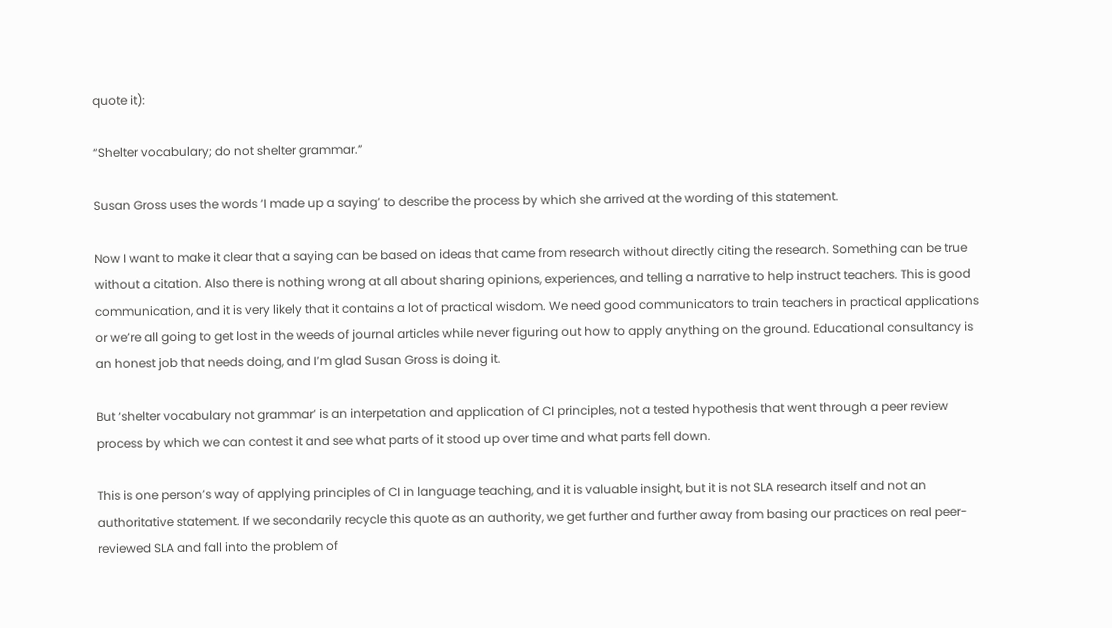quote it):

“Shelter vocabulary; do not shelter grammar.”

Susan Gross uses the words ‘I made up a saying’ to describe the process by which she arrived at the wording of this statement.

Now I want to make it clear that a saying can be based on ideas that came from research without directly citing the research. Something can be true without a citation. Also there is nothing wrong at all about sharing opinions, experiences, and telling a narrative to help instruct teachers. This is good communication, and it is very likely that it contains a lot of practical wisdom. We need good communicators to train teachers in practical applications or we’re all going to get lost in the weeds of journal articles while never figuring out how to apply anything on the ground. Educational consultancy is an honest job that needs doing, and I’m glad Susan Gross is doing it.

But ‘shelter vocabulary not grammar’ is an interpetation and application of CI principles, not a tested hypothesis that went through a peer review process by which we can contest it and see what parts of it stood up over time and what parts fell down.

This is one person’s way of applying principles of CI in language teaching, and it is valuable insight, but it is not SLA research itself and not an authoritative statement. If we secondarily recycle this quote as an authority, we get further and further away from basing our practices on real peer-reviewed SLA and fall into the problem of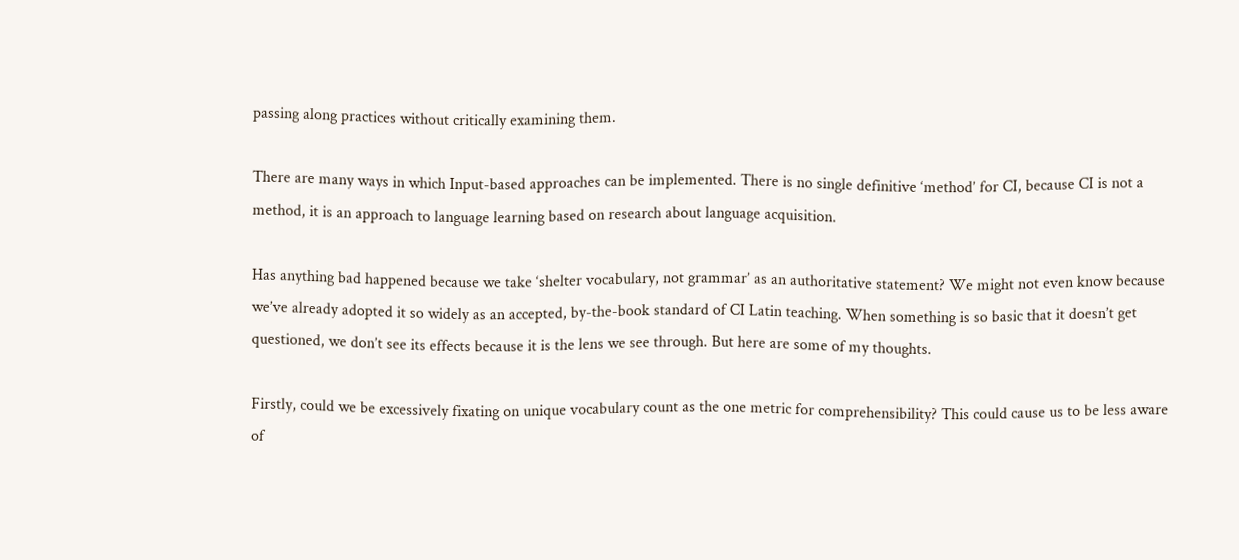passing along practices without critically examining them.

There are many ways in which Input-based approaches can be implemented. There is no single definitive ‘method’ for CI, because CI is not a method, it is an approach to language learning based on research about language acquisition.

Has anything bad happened because we take ‘shelter vocabulary, not grammar’ as an authoritative statement? We might not even know because we’ve already adopted it so widely as an accepted, by-the-book standard of CI Latin teaching. When something is so basic that it doesn’t get questioned, we don’t see its effects because it is the lens we see through. But here are some of my thoughts.

Firstly, could we be excessively fixating on unique vocabulary count as the one metric for comprehensibility? This could cause us to be less aware of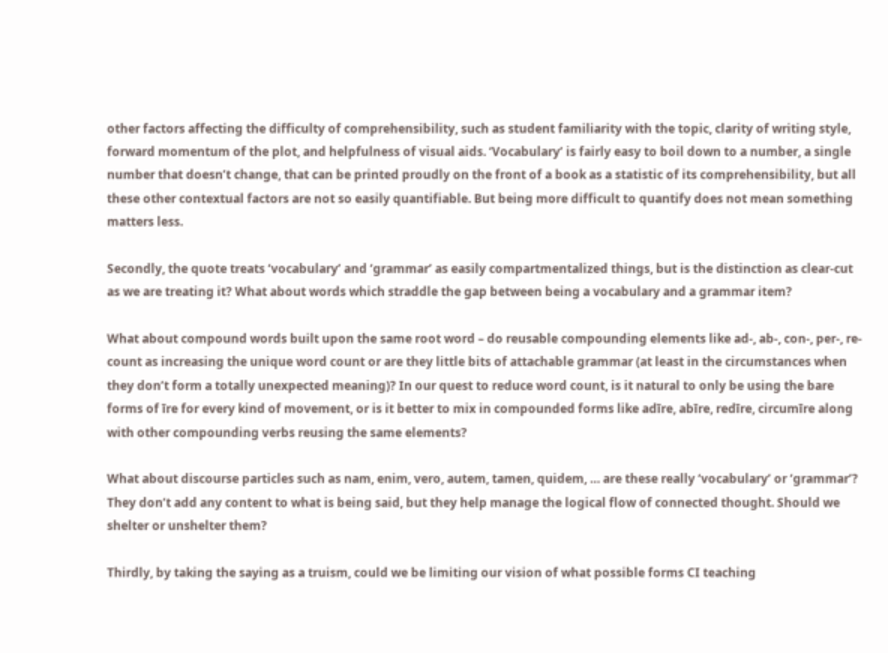other factors affecting the difficulty of comprehensibility, such as student familiarity with the topic, clarity of writing style, forward momentum of the plot, and helpfulness of visual aids. ‘Vocabulary’ is fairly easy to boil down to a number, a single number that doesn’t change, that can be printed proudly on the front of a book as a statistic of its comprehensibility, but all these other contextual factors are not so easily quantifiable. But being more difficult to quantify does not mean something matters less.

Secondly, the quote treats ‘vocabulary’ and ‘grammar’ as easily compartmentalized things, but is the distinction as clear-cut as we are treating it? What about words which straddle the gap between being a vocabulary and a grammar item?

What about compound words built upon the same root word – do reusable compounding elements like ad-, ab-, con-, per-, re- count as increasing the unique word count or are they little bits of attachable grammar (at least in the circumstances when they don’t form a totally unexpected meaning)? In our quest to reduce word count, is it natural to only be using the bare forms of īre for every kind of movement, or is it better to mix in compounded forms like adīre, abīre, redīre, circumīre along with other compounding verbs reusing the same elements?

What about discourse particles such as nam, enim, vero, autem, tamen, quidem, … are these really ‘vocabulary’ or ‘grammar’? They don’t add any content to what is being said, but they help manage the logical flow of connected thought. Should we shelter or unshelter them?

Thirdly, by taking the saying as a truism, could we be limiting our vision of what possible forms CI teaching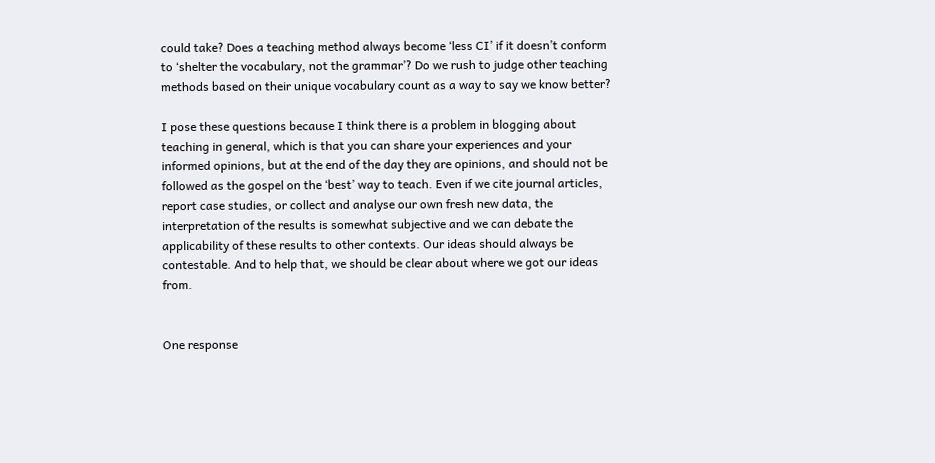could take? Does a teaching method always become ‘less CI’ if it doesn’t conform to ‘shelter the vocabulary, not the grammar’? Do we rush to judge other teaching methods based on their unique vocabulary count as a way to say we know better?

I pose these questions because I think there is a problem in blogging about teaching in general, which is that you can share your experiences and your informed opinions, but at the end of the day they are opinions, and should not be followed as the gospel on the ‘best’ way to teach. Even if we cite journal articles, report case studies, or collect and analyse our own fresh new data, the interpretation of the results is somewhat subjective and we can debate the applicability of these results to other contexts. Our ideas should always be contestable. And to help that, we should be clear about where we got our ideas from.


One response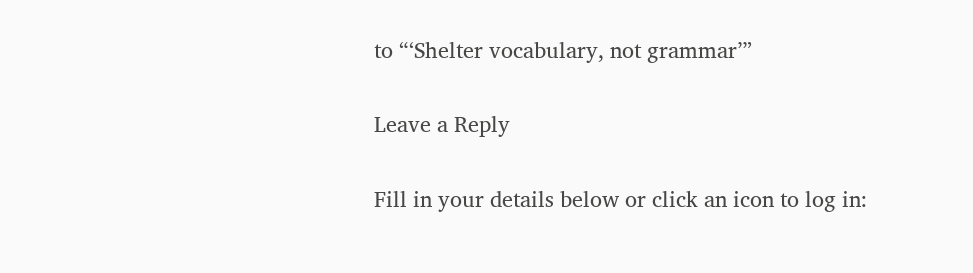to “‘Shelter vocabulary, not grammar’”

Leave a Reply

Fill in your details below or click an icon to log in: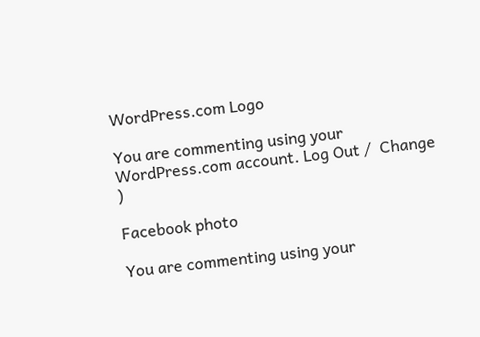WordPress.com Logo

You are commenting using your WordPress.com account. Log Out /  Change )

Facebook photo

You are commenting using your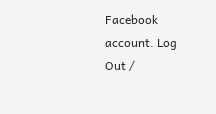Facebook account. Log Out /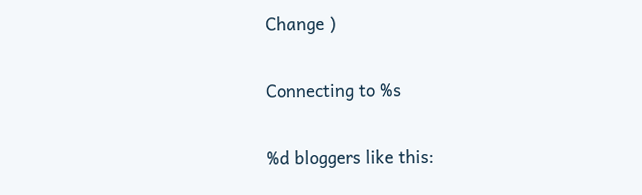Change )

Connecting to %s

%d bloggers like this: